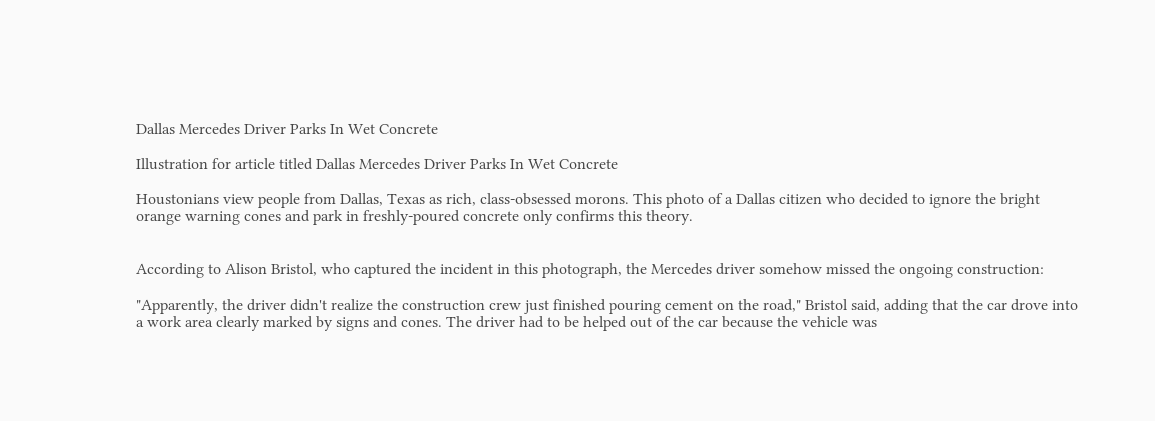Dallas Mercedes Driver Parks In Wet Concrete

Illustration for article titled Dallas Mercedes Driver Parks In Wet Concrete

Houstonians view people from Dallas, Texas as rich, class-obsessed morons. This photo of a Dallas citizen who decided to ignore the bright orange warning cones and park in freshly-poured concrete only confirms this theory.


According to Alison Bristol, who captured the incident in this photograph, the Mercedes driver somehow missed the ongoing construction:

"Apparently, the driver didn't realize the construction crew just finished pouring cement on the road," Bristol said, adding that the car drove into a work area clearly marked by signs and cones. The driver had to be helped out of the car because the vehicle was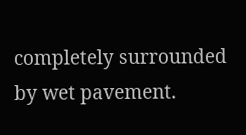completely surrounded by wet pavement.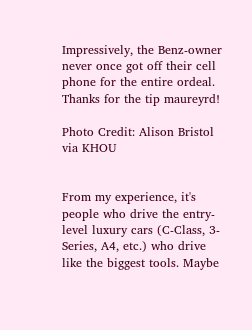Impressively, the Benz-owner never once got off their cell phone for the entire ordeal. Thanks for the tip maureyrd!

Photo Credit: Alison Bristol via KHOU


From my experience, it's people who drive the entry-level luxury cars (C-Class, 3-Series, A4, etc.) who drive like the biggest tools. Maybe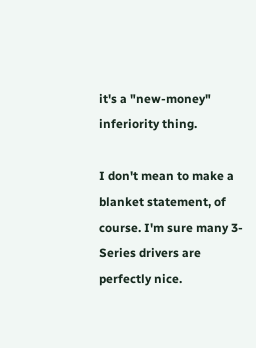it's a "new-money" inferiority thing.

I don't mean to make a blanket statement, of course. I'm sure many 3-Series drivers are perfectly nice.